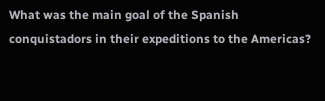What was the main goal of the Spanish conquistadors in their expeditions to the Americas?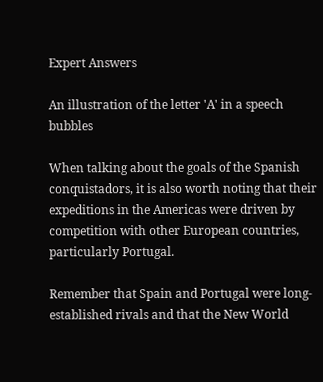Expert Answers

An illustration of the letter 'A' in a speech bubbles

When talking about the goals of the Spanish conquistadors, it is also worth noting that their expeditions in the Americas were driven by competition with other European countries, particularly Portugal.

Remember that Spain and Portugal were long-established rivals and that the New World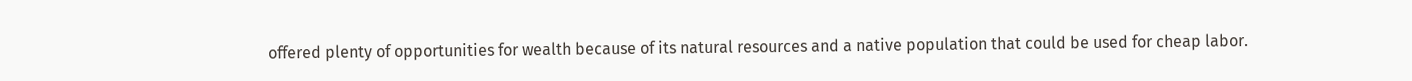offered plenty of opportunities for wealth because of its natural resources and a native population that could be used for cheap labor.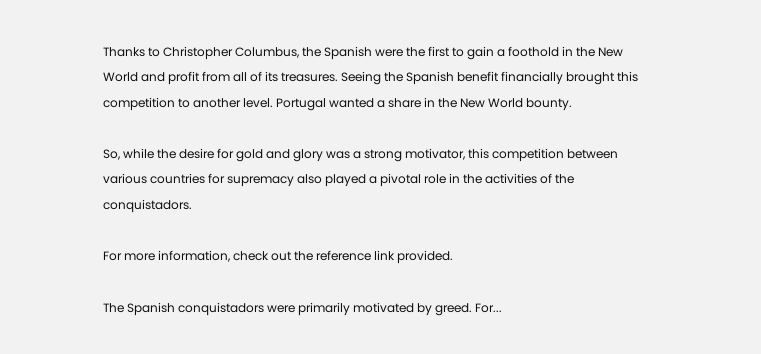Thanks to Christopher Columbus, the Spanish were the first to gain a foothold in the New World and profit from all of its treasures. Seeing the Spanish benefit financially brought this competition to another level. Portugal wanted a share in the New World bounty.

So, while the desire for gold and glory was a strong motivator, this competition between various countries for supremacy also played a pivotal role in the activities of the conquistadors.

For more information, check out the reference link provided.

The Spanish conquistadors were primarily motivated by greed. For...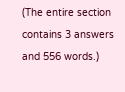(The entire section contains 3 answers and 556 words.)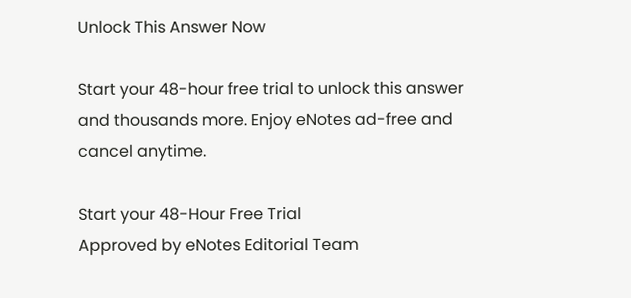Unlock This Answer Now

Start your 48-hour free trial to unlock this answer and thousands more. Enjoy eNotes ad-free and cancel anytime.

Start your 48-Hour Free Trial
Approved by eNotes Editorial Team